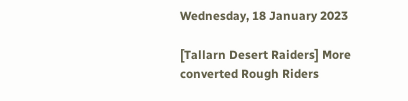Wednesday, 18 January 2023

[Tallarn Desert Raiders] More converted Rough Riders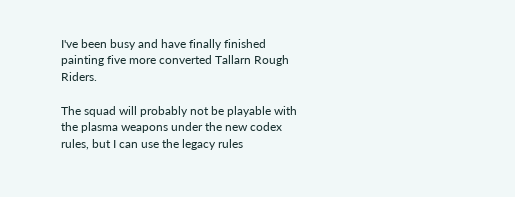I've been busy and have finally finished painting five more converted Tallarn Rough Riders.

The squad will probably not be playable with the plasma weapons under the new codex rules, but I can use the legacy rules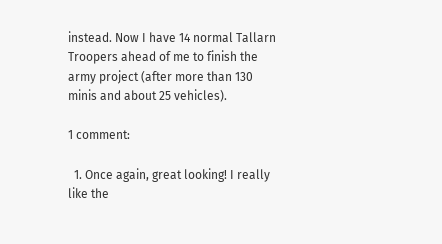instead. Now I have 14 normal Tallarn Troopers ahead of me to finish the army project (after more than 130 minis and about 25 vehicles).

1 comment:

  1. Once again, great looking! I really like the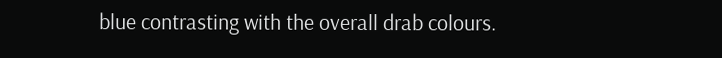blue contrasting with the overall drab colours.